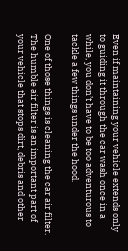Even if maintaining your vehicle extends only to guiding it through the car wash once in a while, you don’t have to be too adventurous to tackle a few things under the hood.

One of those things is cleaning the car air filter. The humble air filter is an important part of your vehicle that stops dirt, debris and other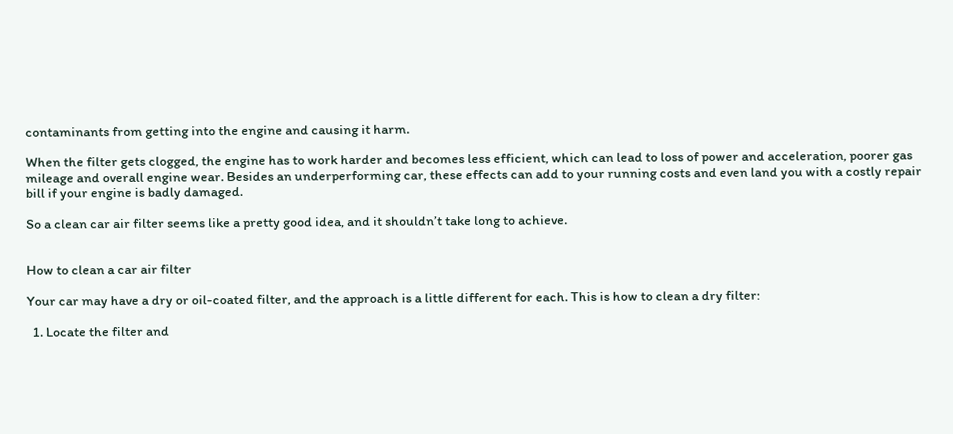contaminants from getting into the engine and causing it harm.

When the filter gets clogged, the engine has to work harder and becomes less efficient, which can lead to loss of power and acceleration, poorer gas mileage and overall engine wear. Besides an underperforming car, these effects can add to your running costs and even land you with a costly repair bill if your engine is badly damaged.

So a clean car air filter seems like a pretty good idea, and it shouldn’t take long to achieve.


How to clean a car air filter

Your car may have a dry or oil-coated filter, and the approach is a little different for each. This is how to clean a dry filter:

  1. Locate the filter and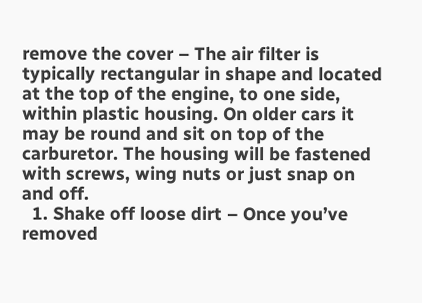remove the cover – The air filter is typically rectangular in shape and located at the top of the engine, to one side, within plastic housing. On older cars it may be round and sit on top of the carburetor. The housing will be fastened with screws, wing nuts or just snap on and off.
  1. Shake off loose dirt – Once you’ve removed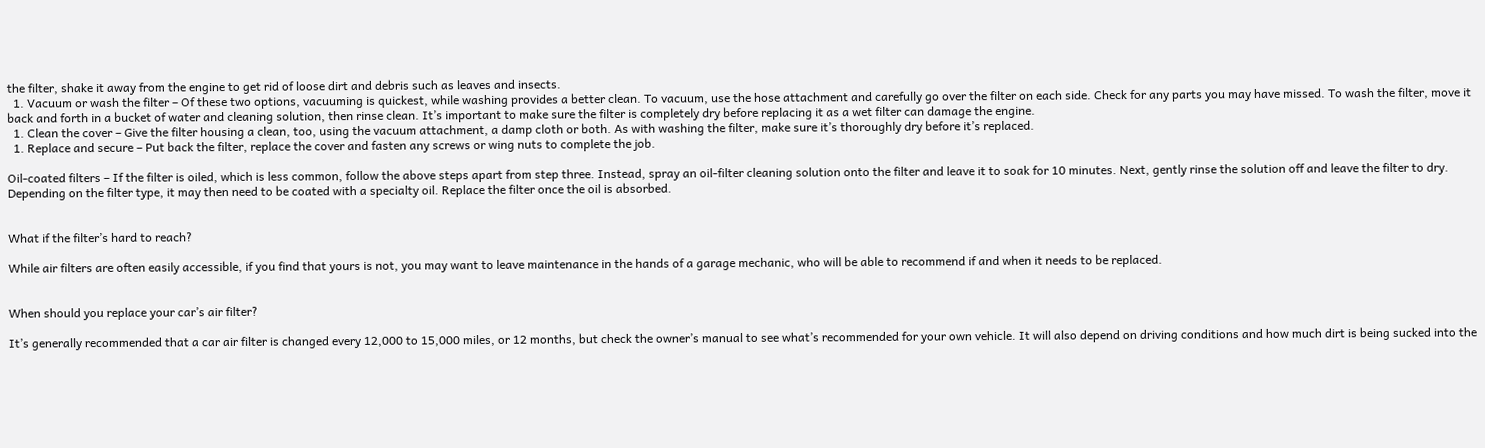the filter, shake it away from the engine to get rid of loose dirt and debris such as leaves and insects.
  1. Vacuum or wash the filter – Of these two options, vacuuming is quickest, while washing provides a better clean. To vacuum, use the hose attachment and carefully go over the filter on each side. Check for any parts you may have missed. To wash the filter, move it back and forth in a bucket of water and cleaning solution, then rinse clean. It’s important to make sure the filter is completely dry before replacing it as a wet filter can damage the engine.
  1. Clean the cover – Give the filter housing a clean, too, using the vacuum attachment, a damp cloth or both. As with washing the filter, make sure it’s thoroughly dry before it’s replaced.
  1. Replace and secure – Put back the filter, replace the cover and fasten any screws or wing nuts to complete the job.

Oil-coated filters – If the filter is oiled, which is less common, follow the above steps apart from step three. Instead, spray an oil-filter cleaning solution onto the filter and leave it to soak for 10 minutes. Next, gently rinse the solution off and leave the filter to dry. Depending on the filter type, it may then need to be coated with a specialty oil. Replace the filter once the oil is absorbed.


What if the filter’s hard to reach?

While air filters are often easily accessible, if you find that yours is not, you may want to leave maintenance in the hands of a garage mechanic, who will be able to recommend if and when it needs to be replaced.


When should you replace your car’s air filter?

It’s generally recommended that a car air filter is changed every 12,000 to 15,000 miles, or 12 months, but check the owner’s manual to see what’s recommended for your own vehicle. It will also depend on driving conditions and how much dirt is being sucked into the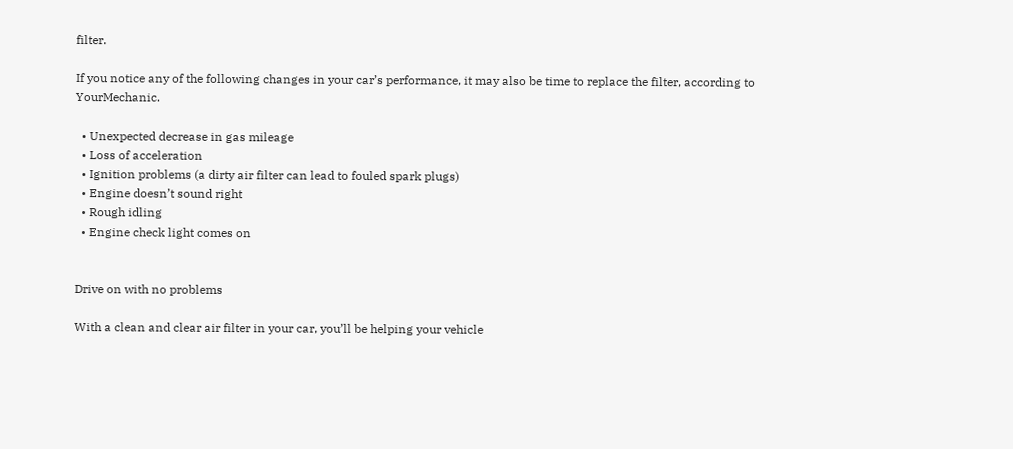filter.

If you notice any of the following changes in your car’s performance, it may also be time to replace the filter, according to YourMechanic.

  • Unexpected decrease in gas mileage
  • Loss of acceleration
  • Ignition problems (a dirty air filter can lead to fouled spark plugs)
  • Engine doesn’t sound right
  • Rough idling
  • Engine check light comes on


Drive on with no problems

With a clean and clear air filter in your car, you’ll be helping your vehicle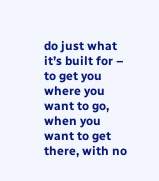do just what it’s built for – to get you where you want to go, when you want to get there, with no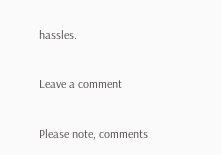hassles.

Leave a comment

Please note, comments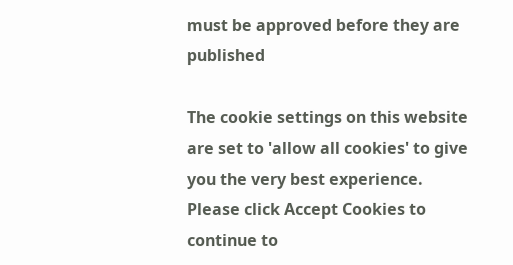must be approved before they are published

The cookie settings on this website are set to 'allow all cookies' to give you the very best experience. Please click Accept Cookies to continue to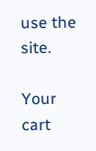use the site.

Your cart